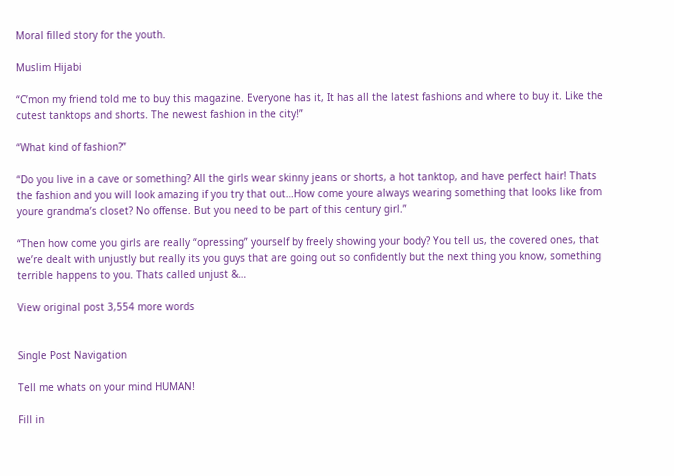Moral filled story for the youth.

Muslim Hijabi

“C’mon my friend told me to buy this magazine. Everyone has it, It has all the latest fashions and where to buy it. Like the cutest tanktops and shorts. The newest fashion in the city!”

“What kind of fashion?”

“Do you live in a cave or something? All the girls wear skinny jeans or shorts, a hot tanktop, and have perfect hair! Thats the fashion and you will look amazing if you try that out…How come youre always wearing something that looks like from youre grandma’s closet? No offense. But you need to be part of this century girl.”

“Then how come you girls are really “opressing” yourself by freely showing your body? You tell us, the covered ones, that we’re dealt with unjustly but really its you guys that are going out so confidently but the next thing you know, something terrible happens to you. Thats called unjust &…

View original post 3,554 more words


Single Post Navigation

Tell me whats on your mind HUMAN!

Fill in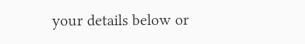your details below or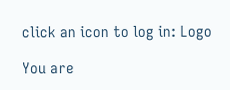click an icon to log in: Logo

You are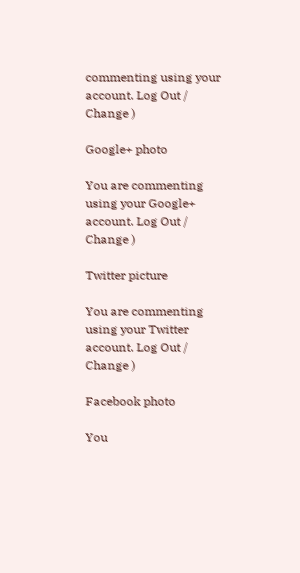commenting using your account. Log Out /  Change )

Google+ photo

You are commenting using your Google+ account. Log Out /  Change )

Twitter picture

You are commenting using your Twitter account. Log Out /  Change )

Facebook photo

You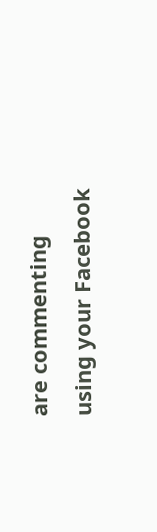are commenting using your Facebook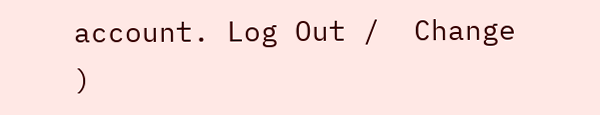account. Log Out /  Change )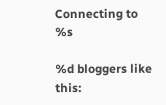Connecting to %s

%d bloggers like this: